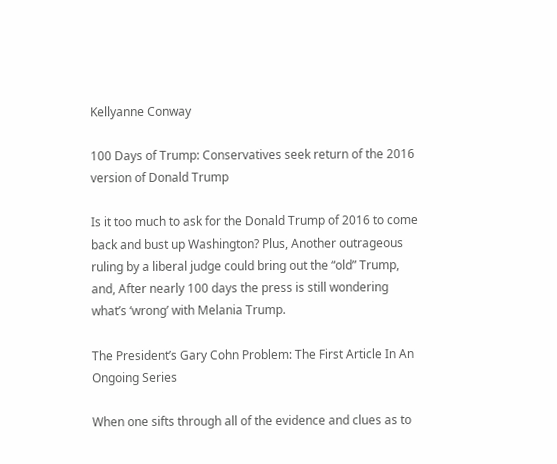Kellyanne Conway

100 Days of Trump: Conservatives seek return of the 2016 version of Donald Trump

Is it too much to ask for the Donald Trump of 2016 to come back and bust up Washington? Plus, Another outrageous ruling by a liberal judge could bring out the “old” Trump, and, After nearly 100 days the press is still wondering what’s ‘wrong’ with Melania Trump.

The President’s Gary Cohn Problem: The First Article In An Ongoing Series

When one sifts through all of the evidence and clues as to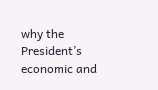why the President’s economic and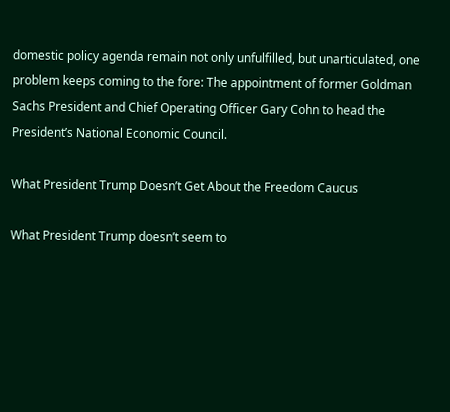domestic policy agenda remain not only unfulfilled, but unarticulated, one problem keeps coming to the fore: The appointment of former Goldman Sachs President and Chief Operating Officer Gary Cohn to head the President’s National Economic Council.

What President Trump Doesn’t Get About the Freedom Caucus

What President Trump doesn’t seem to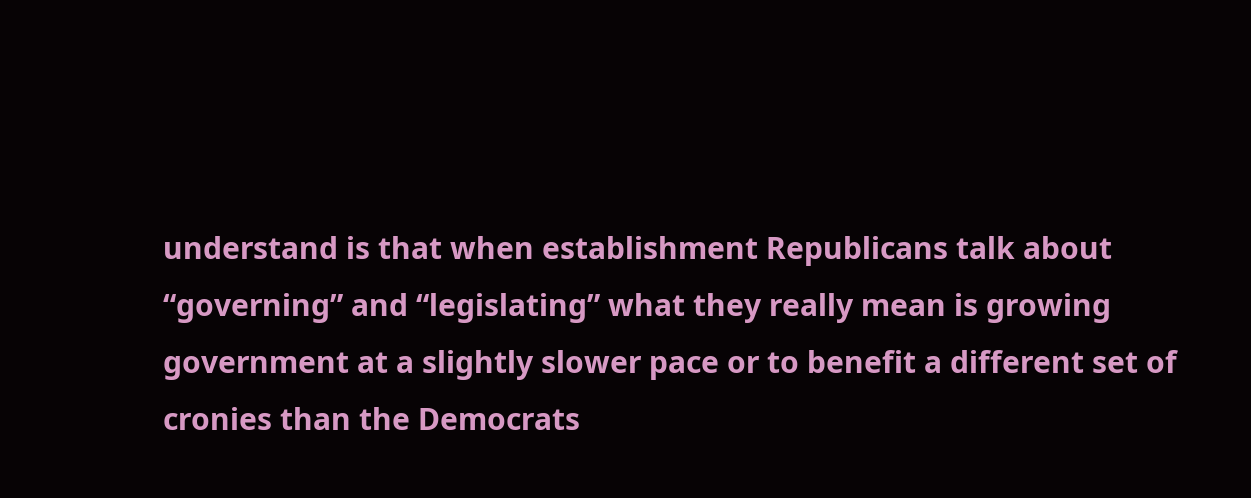understand is that when establishment Republicans talk about “governing” and “legislating” what they really mean is growing government at a slightly slower pace or to benefit a different set of cronies than the Democrats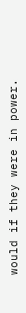would if they were in power.